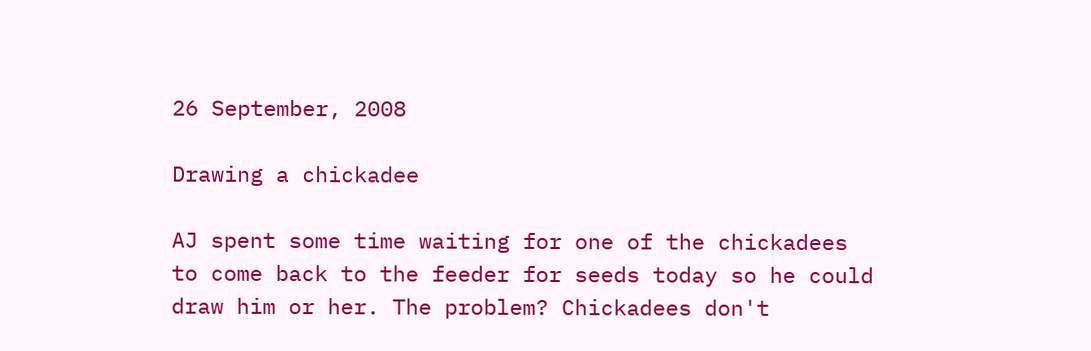26 September, 2008

Drawing a chickadee

AJ spent some time waiting for one of the chickadees to come back to the feeder for seeds today so he could draw him or her. The problem? Chickadees don't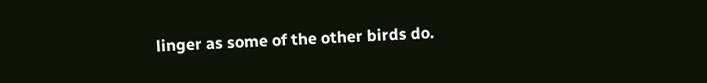linger as some of the other birds do.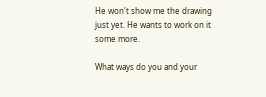He won't show me the drawing just yet. He wants to work on it some more.

What ways do you and your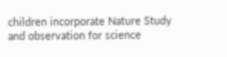children incorporate Nature Study and observation for science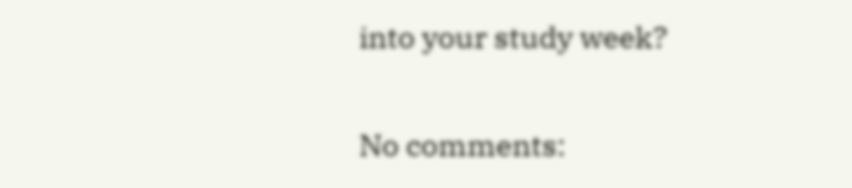into your study week?


No comments: